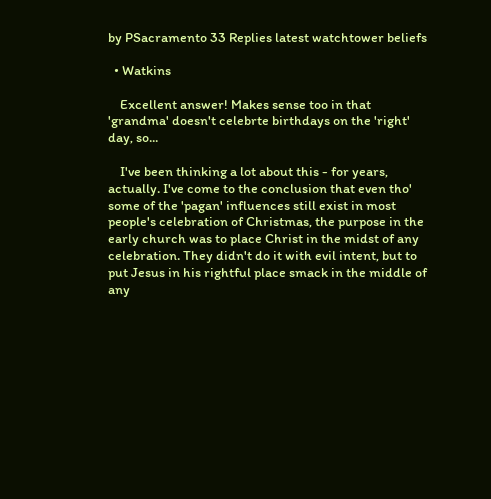by PSacramento 33 Replies latest watchtower beliefs

  • Watkins

    Excellent answer! Makes sense too in that 'grandma' doesn't celebrte birthdays on the 'right' day, so...

    I've been thinking a lot about this - for years, actually. I've come to the conclusion that even tho' some of the 'pagan' influences still exist in most people's celebration of Christmas, the purpose in the early church was to place Christ in the midst of any celebration. They didn't do it with evil intent, but to put Jesus in his rightful place smack in the middle of any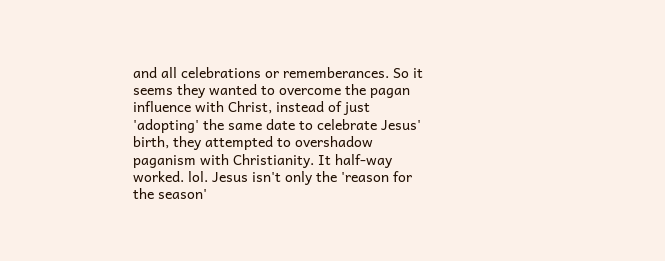and all celebrations or rememberances. So it seems they wanted to overcome the pagan influence with Christ, instead of just 'adopting' the same date to celebrate Jesus' birth, they attempted to overshadow paganism with Christianity. It half-way worked. lol. Jesus isn't only the 'reason for the season'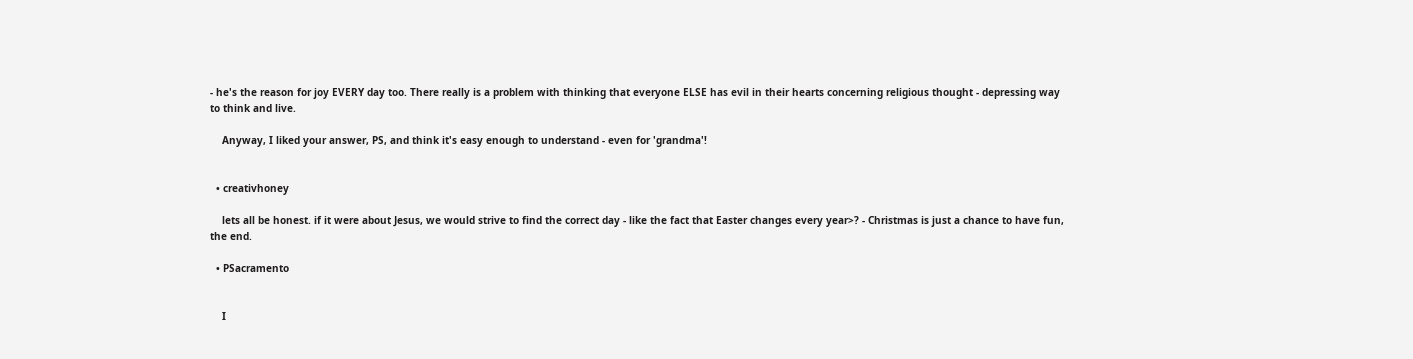- he's the reason for joy EVERY day too. There really is a problem with thinking that everyone ELSE has evil in their hearts concerning religious thought - depressing way to think and live.

    Anyway, I liked your answer, PS, and think it's easy enough to understand - even for 'grandma'!


  • creativhoney

    lets all be honest. if it were about Jesus, we would strive to find the correct day - like the fact that Easter changes every year>? - Christmas is just a chance to have fun, the end.

  • PSacramento


    I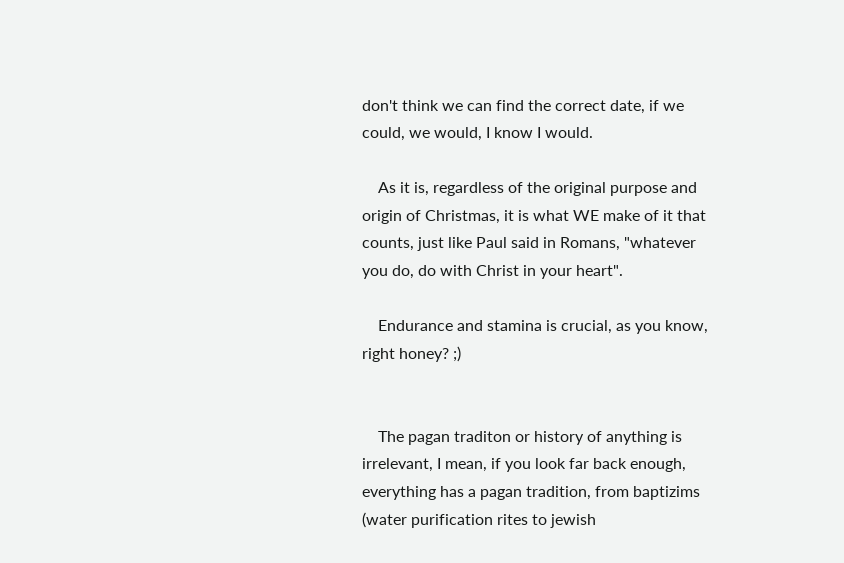don't think we can find the correct date, if we could, we would, I know I would.

    As it is, regardless of the original purpose and origin of Christmas, it is what WE make of it that counts, just like Paul said in Romans, "whatever you do, do with Christ in your heart".

    Endurance and stamina is crucial, as you know, right honey? ;)


    The pagan traditon or history of anything is irrelevant, I mean, if you look far back enough, everything has a pagan tradition, from baptizims (water purification rites to jewish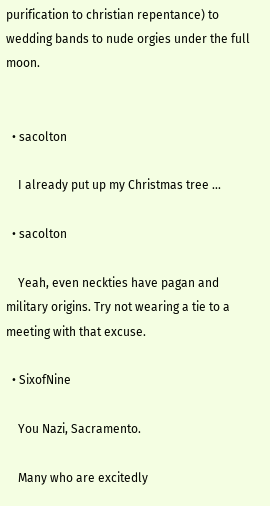purification to christian repentance) to wedding bands to nude orgies under the full moon.


  • sacolton

    I already put up my Christmas tree ...

  • sacolton

    Yeah, even neckties have pagan and military origins. Try not wearing a tie to a meeting with that excuse.

  • SixofNine

    You Nazi, Sacramento.

    Many who are excitedly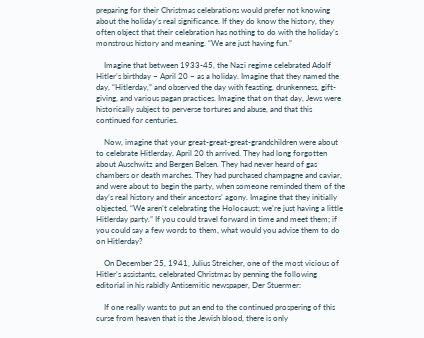preparing for their Christmas celebrations would prefer not knowing about the holiday’s real significance. If they do know the history, they often object that their celebration has nothing to do with the holiday’s monstrous history and meaning. “We are just having fun.”

    Imagine that between 1933-45, the Nazi regime celebrated Adolf Hitler’s birthday – April 20 – as a holiday. Imagine that they named the day, “Hitlerday,” and observed the day with feasting, drunkenness, gift-giving, and various pagan practices. Imagine that on that day, Jews were historically subject to perverse tortures and abuse, and that this continued for centuries.

    Now, imagine that your great-great-great-grandchildren were about to celebrate Hitlerday. April 20 th arrived. They had long forgotten about Auschwitz and Bergen Belsen. They had never heard of gas chambers or death marches. They had purchased champagne and caviar, and were about to begin the party, when someone reminded them of the day’s real history and their ancestors’ agony. Imagine that they initially objected, “We aren’t celebrating the Holocaust; we’re just having a little Hitlerday party.” If you could travel forward in time and meet them; if you could say a few words to them, what would you advise them to do on Hitlerday?

    On December 25, 1941, Julius Streicher, one of the most vicious of Hitler’s assistants, celebrated Christmas by penning the following editorial in his rabidly Antisemitic newspaper, Der Stuermer:

    If one really wants to put an end to the continued prospering of this curse from heaven that is the Jewish blood, there is only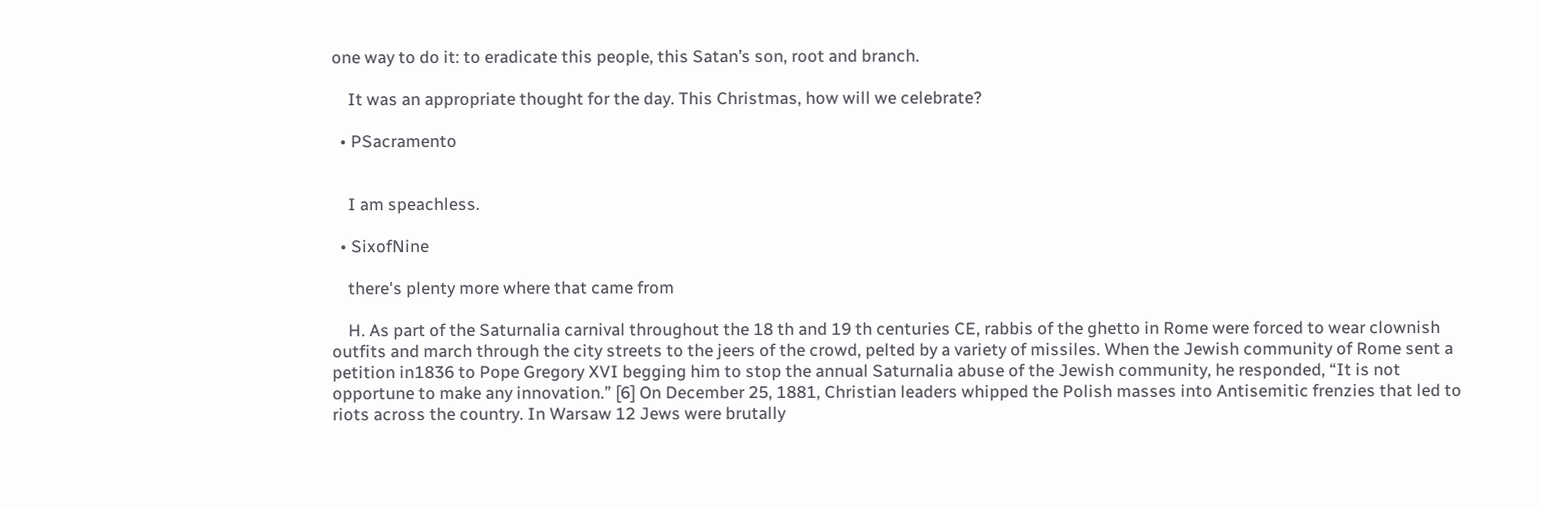one way to do it: to eradicate this people, this Satan’s son, root and branch.

    It was an appropriate thought for the day. This Christmas, how will we celebrate?

  • PSacramento


    I am speachless.

  • SixofNine

    there's plenty more where that came from

    H. As part of the Saturnalia carnival throughout the 18 th and 19 th centuries CE, rabbis of the ghetto in Rome were forced to wear clownish outfits and march through the city streets to the jeers of the crowd, pelted by a variety of missiles. When the Jewish community of Rome sent a petition in1836 to Pope Gregory XVI begging him to stop the annual Saturnalia abuse of the Jewish community, he responded, “It is not opportune to make any innovation.” [6] On December 25, 1881, Christian leaders whipped the Polish masses into Antisemitic frenzies that led to riots across the country. In Warsaw 12 Jews were brutally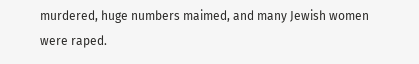murdered, huge numbers maimed, and many Jewish women were raped.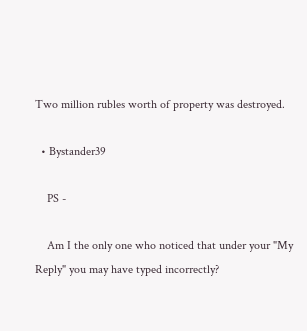Two million rubles worth of property was destroyed.

  • Bystander39

    PS -

    Am I the only one who noticed that under your "My Reply" you may have typed incorrectly?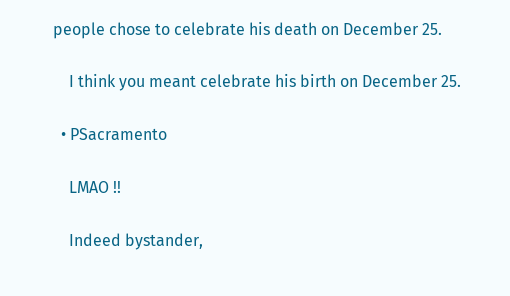people chose to celebrate his death on December 25.

    I think you meant celebrate his birth on December 25.

  • PSacramento

    LMAO !!

    Indeed bystander,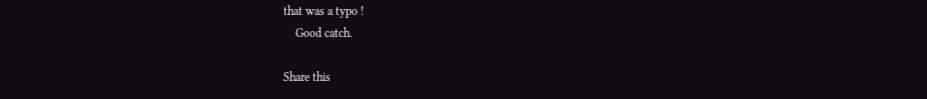that was a typo !
    Good catch.

Share this